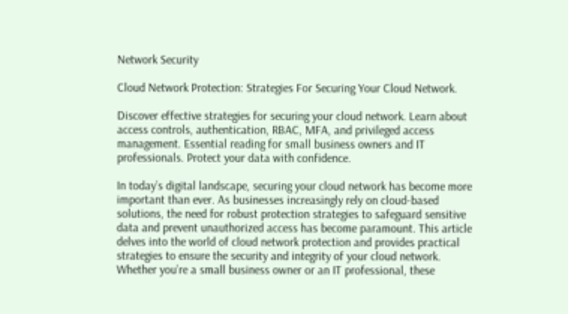Network Security

Cloud Network Protection: Strategies For Securing Your Cloud Network.

Discover effective strategies for securing your cloud network. Learn about access controls, authentication, RBAC, MFA, and privileged access management. Essential reading for small business owners and IT professionals. Protect your data with confidence.

In today’s digital landscape, securing your cloud network has become more important than ever. As businesses increasingly rely on cloud-based solutions, the need for robust protection strategies to safeguard sensitive data and prevent unauthorized access has become paramount. This article delves into the world of cloud network protection and provides practical strategies to ensure the security and integrity of your cloud network. Whether you’re a small business owner or an IT professional, these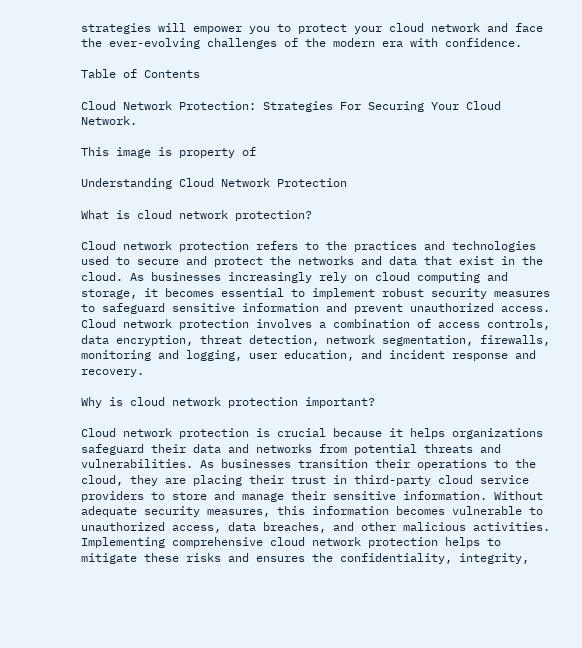strategies will empower you to protect your cloud network and face the ever-evolving challenges of the modern era with confidence.

Table of Contents

Cloud Network Protection: Strategies For Securing Your Cloud Network.

This image is property of

Understanding Cloud Network Protection

What is cloud network protection?

Cloud network protection refers to the practices and technologies used to secure and protect the networks and data that exist in the cloud. As businesses increasingly rely on cloud computing and storage, it becomes essential to implement robust security measures to safeguard sensitive information and prevent unauthorized access. Cloud network protection involves a combination of access controls, data encryption, threat detection, network segmentation, firewalls, monitoring and logging, user education, and incident response and recovery.

Why is cloud network protection important?

Cloud network protection is crucial because it helps organizations safeguard their data and networks from potential threats and vulnerabilities. As businesses transition their operations to the cloud, they are placing their trust in third-party cloud service providers to store and manage their sensitive information. Without adequate security measures, this information becomes vulnerable to unauthorized access, data breaches, and other malicious activities. Implementing comprehensive cloud network protection helps to mitigate these risks and ensures the confidentiality, integrity,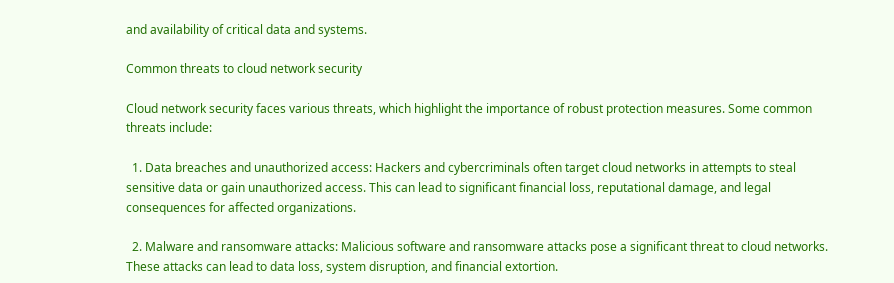and availability of critical data and systems.

Common threats to cloud network security

Cloud network security faces various threats, which highlight the importance of robust protection measures. Some common threats include:

  1. Data breaches and unauthorized access: Hackers and cybercriminals often target cloud networks in attempts to steal sensitive data or gain unauthorized access. This can lead to significant financial loss, reputational damage, and legal consequences for affected organizations.

  2. Malware and ransomware attacks: Malicious software and ransomware attacks pose a significant threat to cloud networks. These attacks can lead to data loss, system disruption, and financial extortion.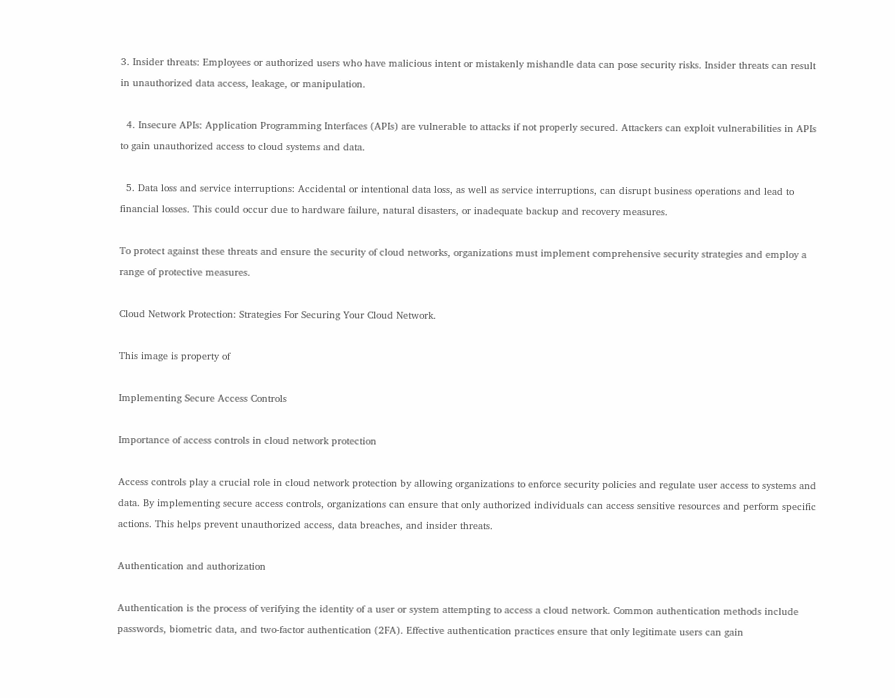3. Insider threats: Employees or authorized users who have malicious intent or mistakenly mishandle data can pose security risks. Insider threats can result in unauthorized data access, leakage, or manipulation.

  4. Insecure APIs: Application Programming Interfaces (APIs) are vulnerable to attacks if not properly secured. Attackers can exploit vulnerabilities in APIs to gain unauthorized access to cloud systems and data.

  5. Data loss and service interruptions: Accidental or intentional data loss, as well as service interruptions, can disrupt business operations and lead to financial losses. This could occur due to hardware failure, natural disasters, or inadequate backup and recovery measures.

To protect against these threats and ensure the security of cloud networks, organizations must implement comprehensive security strategies and employ a range of protective measures.

Cloud Network Protection: Strategies For Securing Your Cloud Network.

This image is property of

Implementing Secure Access Controls

Importance of access controls in cloud network protection

Access controls play a crucial role in cloud network protection by allowing organizations to enforce security policies and regulate user access to systems and data. By implementing secure access controls, organizations can ensure that only authorized individuals can access sensitive resources and perform specific actions. This helps prevent unauthorized access, data breaches, and insider threats.

Authentication and authorization

Authentication is the process of verifying the identity of a user or system attempting to access a cloud network. Common authentication methods include passwords, biometric data, and two-factor authentication (2FA). Effective authentication practices ensure that only legitimate users can gain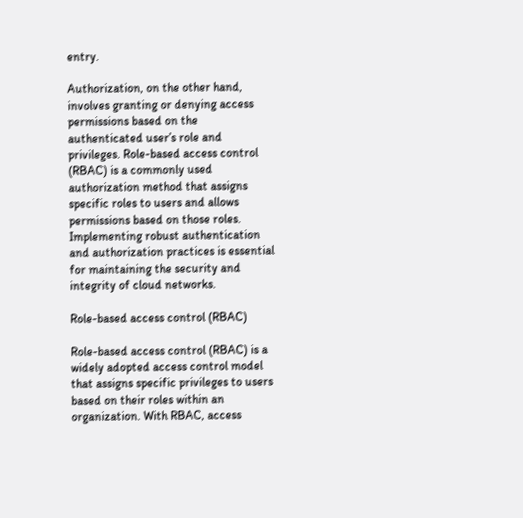entry.

Authorization, on the other hand, involves granting or denying access permissions based on the authenticated user’s role and privileges. Role-based access control (RBAC) is a commonly used authorization method that assigns specific roles to users and allows permissions based on those roles. Implementing robust authentication and authorization practices is essential for maintaining the security and integrity of cloud networks.

Role-based access control (RBAC)

Role-based access control (RBAC) is a widely adopted access control model that assigns specific privileges to users based on their roles within an organization. With RBAC, access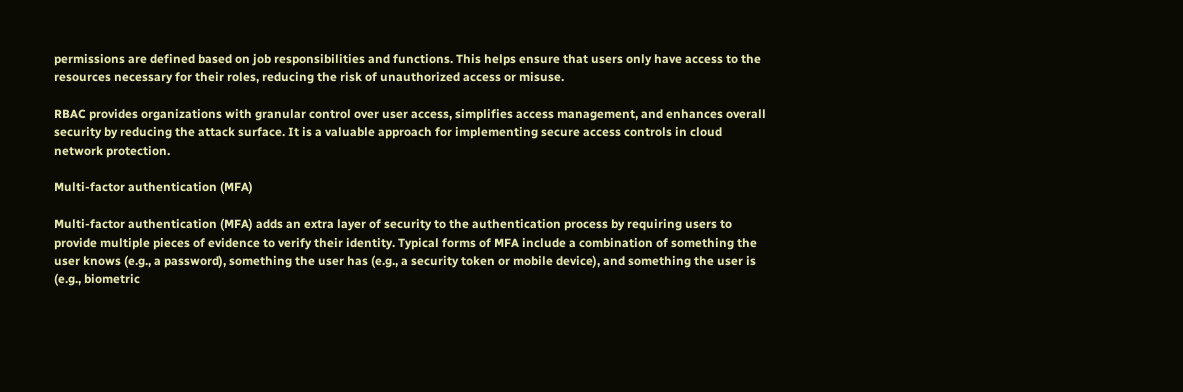permissions are defined based on job responsibilities and functions. This helps ensure that users only have access to the resources necessary for their roles, reducing the risk of unauthorized access or misuse.

RBAC provides organizations with granular control over user access, simplifies access management, and enhances overall security by reducing the attack surface. It is a valuable approach for implementing secure access controls in cloud network protection.

Multi-factor authentication (MFA)

Multi-factor authentication (MFA) adds an extra layer of security to the authentication process by requiring users to provide multiple pieces of evidence to verify their identity. Typical forms of MFA include a combination of something the user knows (e.g., a password), something the user has (e.g., a security token or mobile device), and something the user is (e.g., biometric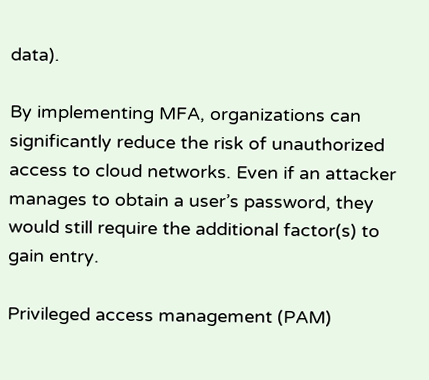data).

By implementing MFA, organizations can significantly reduce the risk of unauthorized access to cloud networks. Even if an attacker manages to obtain a user’s password, they would still require the additional factor(s) to gain entry.

Privileged access management (PAM)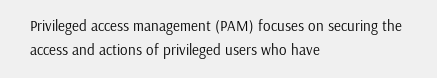Privileged access management (PAM) focuses on securing the access and actions of privileged users who have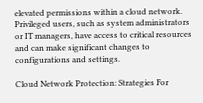elevated permissions within a cloud network. Privileged users, such as system administrators or IT managers, have access to critical resources and can make significant changes to configurations and settings.

Cloud Network Protection: Strategies For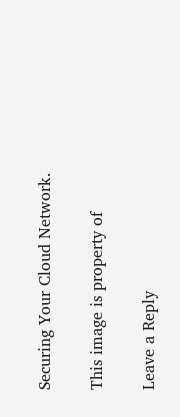Securing Your Cloud Network.

This image is property of

Leave a Reply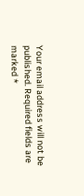Your email address will not be published. Required fields are marked *